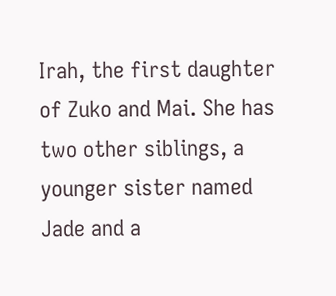Irah, the first daughter of Zuko and Mai. She has two other siblings, a younger sister named Jade and a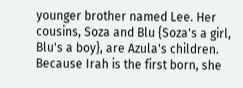younger brother named Lee. Her cousins, Soza and Blu {Soza's a girl, Blu's a boy}, are Azula's children. Because Irah is the first born, she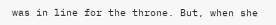was in line for the throne. But, when she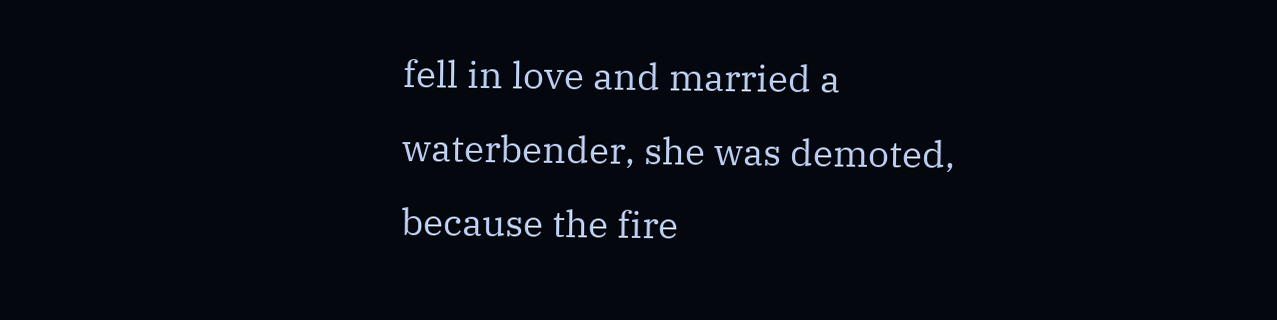fell in love and married a waterbender, she was demoted, because the fire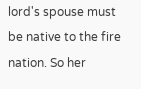lord's spouse must be native to the fire nation. So her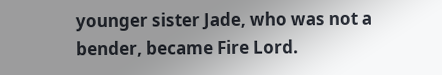younger sister Jade, who was not a bender, became Fire Lord.